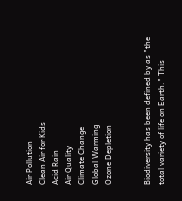Air Pollution
Clean Air for Kids
Acid Rain
Air Quality
Climate Change
Global Warming
Ozone Depletion


Biodiversity has been defined by as "the total variety of life on Earth." This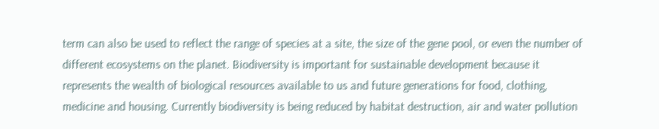term can also be used to reflect the range of species at a site, the size of the gene pool, or even the number of different ecosystems on the planet. Biodiversity is important for sustainable development because it represents the wealth of biological resources available to us and future generations for food, clothing, medicine and housing. Currently biodiversity is being reduced by habitat destruction, air and water pollution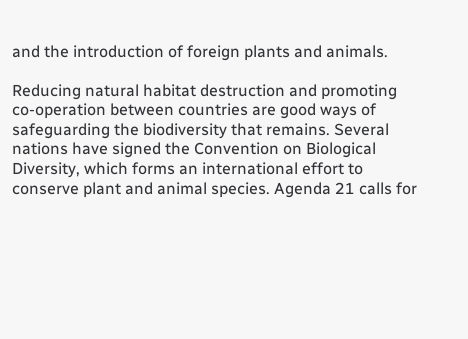and the introduction of foreign plants and animals.

Reducing natural habitat destruction and promoting co-operation between countries are good ways of safeguarding the biodiversity that remains. Several nations have signed the Convention on Biological Diversity, which forms an international effort to conserve plant and animal species. Agenda 21 calls for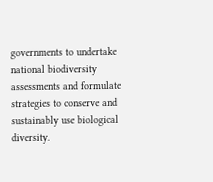governments to undertake national biodiversity assessments and formulate strategies to conserve and sustainably use biological diversity.